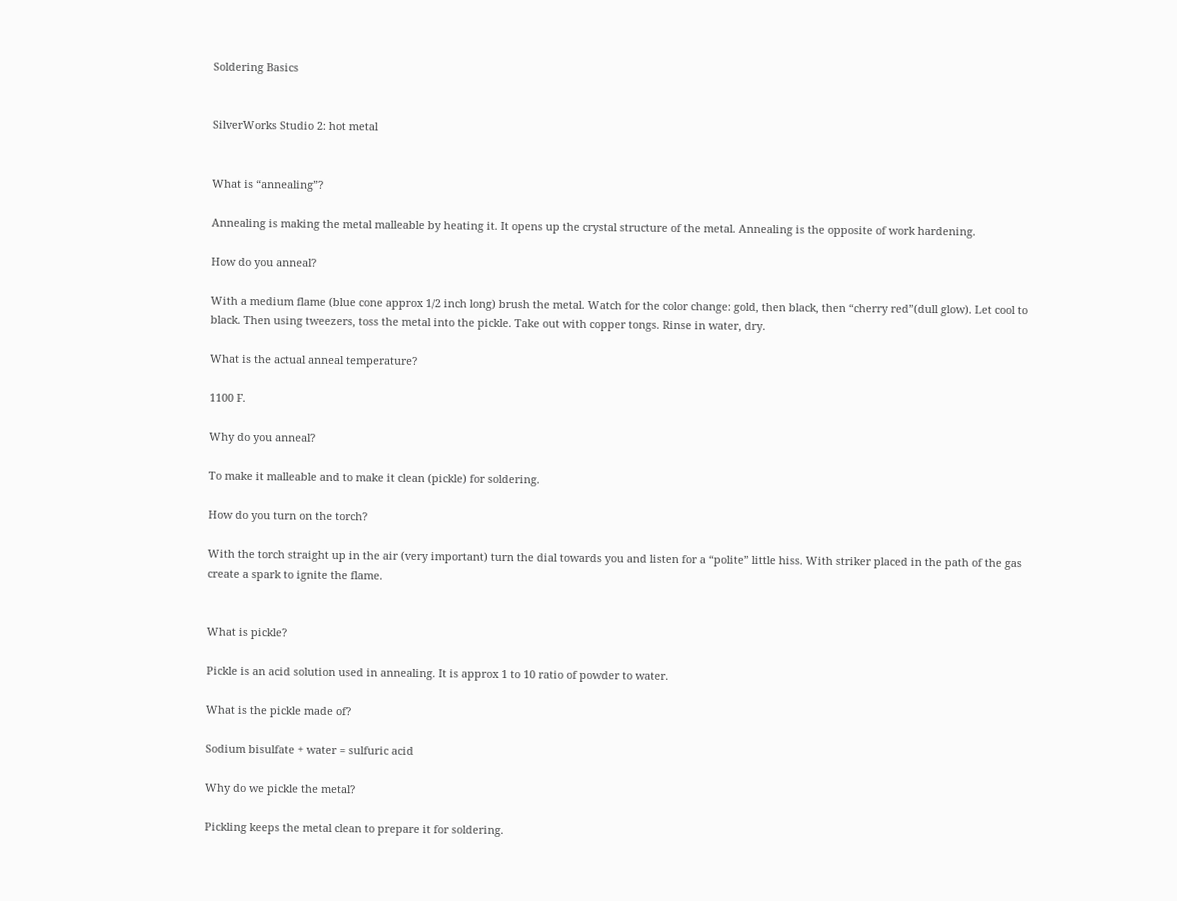Soldering Basics


SilverWorks Studio 2: hot metal


What is “annealing”?

Annealing is making the metal malleable by heating it. It opens up the crystal structure of the metal. Annealing is the opposite of work hardening.

How do you anneal?

With a medium flame (blue cone approx 1/2 inch long) brush the metal. Watch for the color change: gold, then black, then “cherry red”(dull glow). Let cool to black. Then using tweezers, toss the metal into the pickle. Take out with copper tongs. Rinse in water, dry.

What is the actual anneal temperature?

1100 F.

Why do you anneal?

To make it malleable and to make it clean (pickle) for soldering.

How do you turn on the torch?

With the torch straight up in the air (very important) turn the dial towards you and listen for a “polite” little hiss. With striker placed in the path of the gas create a spark to ignite the flame.


What is pickle?

Pickle is an acid solution used in annealing. It is approx 1 to 10 ratio of powder to water.

What is the pickle made of?

Sodium bisulfate + water = sulfuric acid

Why do we pickle the metal?

Pickling keeps the metal clean to prepare it for soldering.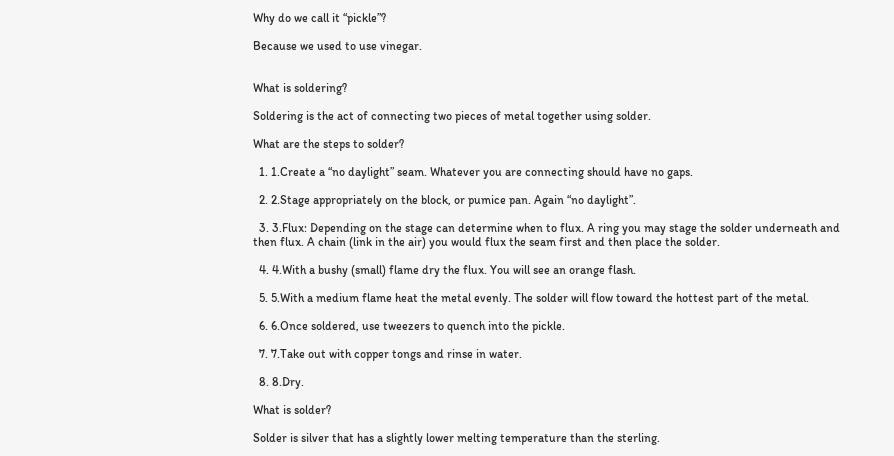Why do we call it “pickle”?

Because we used to use vinegar.


What is soldering?

Soldering is the act of connecting two pieces of metal together using solder.

What are the steps to solder?

  1. 1.Create a “no daylight” seam. Whatever you are connecting should have no gaps.

  2. 2.Stage appropriately on the block, or pumice pan. Again “no daylight”.

  3. 3.Flux: Depending on the stage can determine when to flux. A ring you may stage the solder underneath and then flux. A chain (link in the air) you would flux the seam first and then place the solder.

  4. 4.With a bushy (small) flame dry the flux. You will see an orange flash.

  5. 5.With a medium flame heat the metal evenly. The solder will flow toward the hottest part of the metal.

  6. 6.Once soldered, use tweezers to quench into the pickle.

  7. 7.Take out with copper tongs and rinse in water.

  8. 8.Dry.

What is solder?

Solder is silver that has a slightly lower melting temperature than the sterling.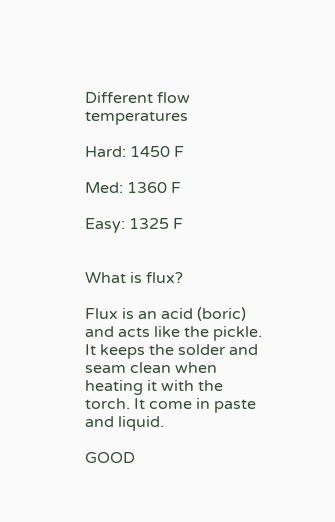Different flow temperatures

Hard: 1450 F

Med: 1360 F

Easy: 1325 F


What is flux?

Flux is an acid (boric) and acts like the pickle. It keeps the solder and seam clean when heating it with the torch. It come in paste and liquid.

GOOD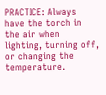PRACTICE: Always have the torch in the air when lighting, turning off, or changing the temperature.